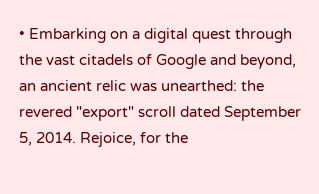• Embarking on a digital quest through the vast citadels of Google and beyond, an ancient relic was unearthed: the revered "export" scroll dated September 5, 2014. Rejoice, for the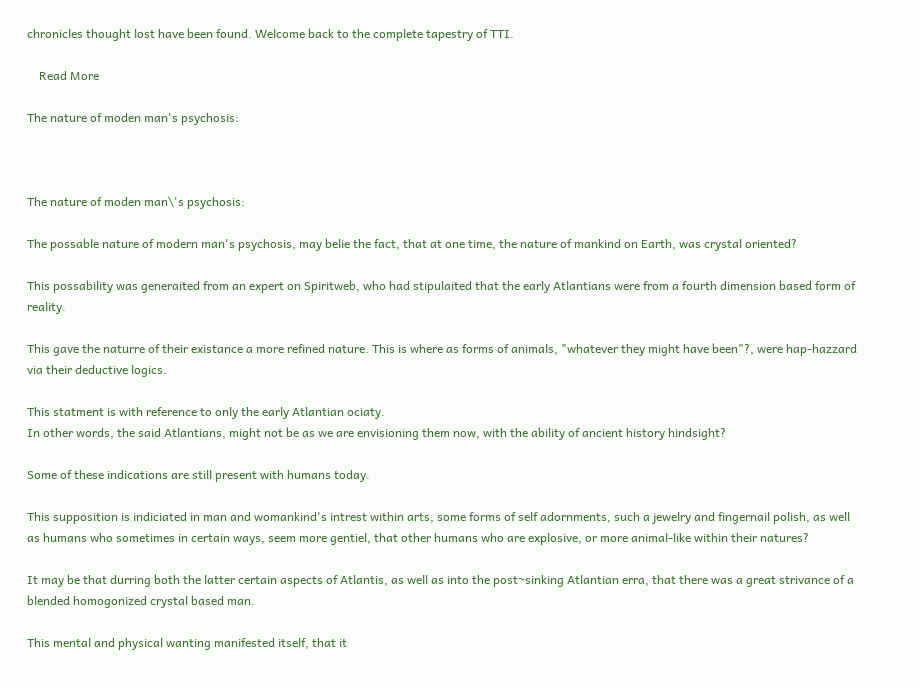chronicles thought lost have been found. Welcome back to the complete tapestry of TTI.

    Read More

The nature of moden man's psychosis:



The nature of moden man\'s psychosis:

The possable nature of modern man's psychosis, may belie the fact, that at one time, the nature of mankind on Earth, was crystal oriented?

This possability was generaited from an expert on Spiritweb, who had stipulaited that the early Atlantians were from a fourth dimension based form of reality.

This gave the naturre of their existance a more refined nature. This is where as forms of animals, "whatever they might have been"?, were hap-hazzard via their deductive logics.

This statment is with reference to only the early Atlantian ociaty.
In other words, the said Atlantians, might not be as we are envisioning them now, with the ability of ancient history hindsight?

Some of these indications are still present with humans today.

This supposition is indiciated in man and womankind's intrest within arts, some forms of self adornments, such a jewelry and fingernail polish, as well as humans who sometimes in certain ways, seem more gentiel, that other humans who are explosive, or more animal-like within their natures?

It may be that durring both the latter certain aspects of Atlantis, as well as into the post~sinking Atlantian erra, that there was a great strivance of a blended homogonized crystal based man.

This mental and physical wanting manifested itself, that it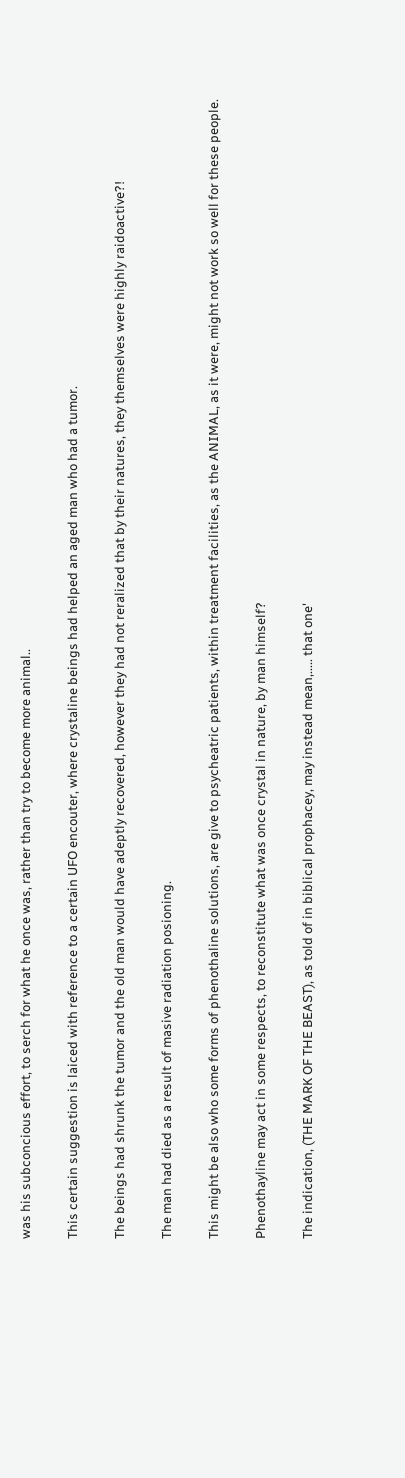was his subconcious effort, to serch for what he once was, rather than try to become more animal..

This certain suggestion is laiced with reference to a certain UFO encouter, where crystaline beings had helped an aged man who had a tumor.

The beings had shrunk the tumor and the old man would have adeptly recovered, however they had not reralized that by their natures, they themselves were highly raidoactive?!

The man had died as a result of masive radiation posioning.

This might be also who some forms of phenothaline solutions, are give to psycheatric patients, within treatment facilities, as the ANIMAL, as it were, might not work so well for these people.

Phenothayline may act in some respects, to reconstitute what was once crystal in nature, by man himself?

The indication, (THE MARK OF THE BEAST), as told of in biblical prophacey, may instead mean,..... that one'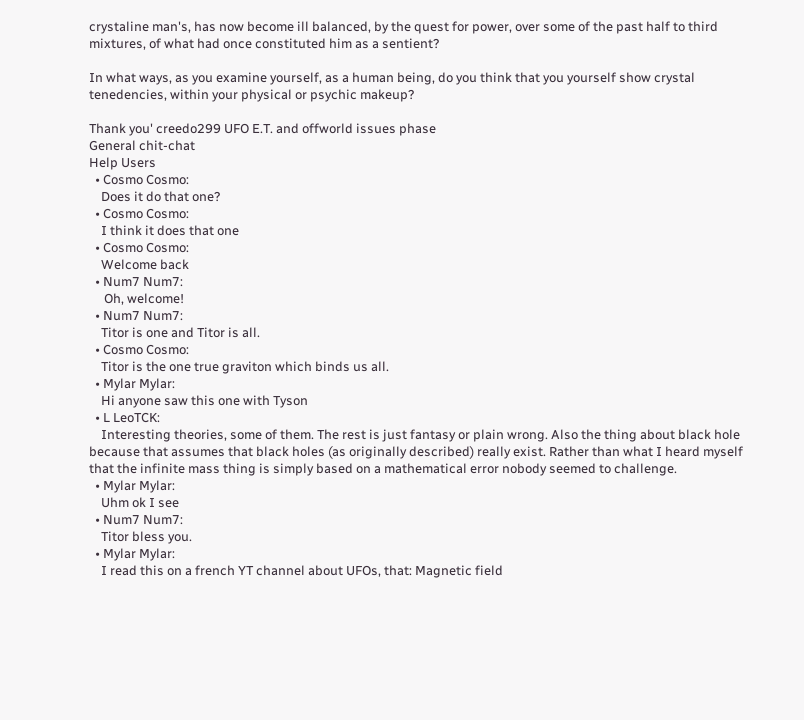crystaline man's, has now become ill balanced, by the quest for power, over some of the past half to third mixtures, of what had once constituted him as a sentient?

In what ways, as you examine yourself, as a human being, do you think that you yourself show crystal tenedencies, within your physical or psychic makeup?

Thank you' creedo299 UFO E.T. and offworld issues phase
General chit-chat
Help Users
  • Cosmo Cosmo:
    Does it do that one?
  • Cosmo Cosmo:
    I think it does that one
  • Cosmo Cosmo:
    Welcome back
  • Num7 Num7:
     Oh, welcome!
  • Num7 Num7:
    Titor is one and Titor is all.
  • Cosmo Cosmo:
    Titor is the one true graviton which binds us all.
  • Mylar Mylar:
    Hi anyone saw this one with Tyson
  • L LeoTCK:
    Interesting theories, some of them. The rest is just fantasy or plain wrong. Also the thing about black hole because that assumes that black holes (as originally described) really exist. Rather than what I heard myself that the infinite mass thing is simply based on a mathematical error nobody seemed to challenge.
  • Mylar Mylar:
    Uhm ok I see
  • Num7 Num7:
    Titor bless you.
  • Mylar Mylar:
    I read this on a french YT channel about UFOs, that: Magnetic field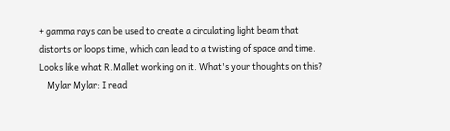+ gamma rays can be used to create a circulating light beam that distorts or loops time, which can lead to a twisting of space and time. Looks like what R.Mallet working on it. What's your thoughts on this?
    Mylar Mylar: I read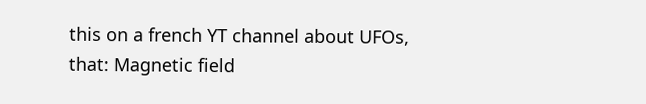this on a french YT channel about UFOs, that: Magnetic field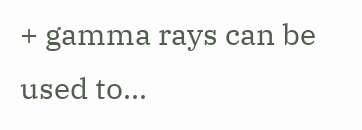+ gamma rays can be used to...